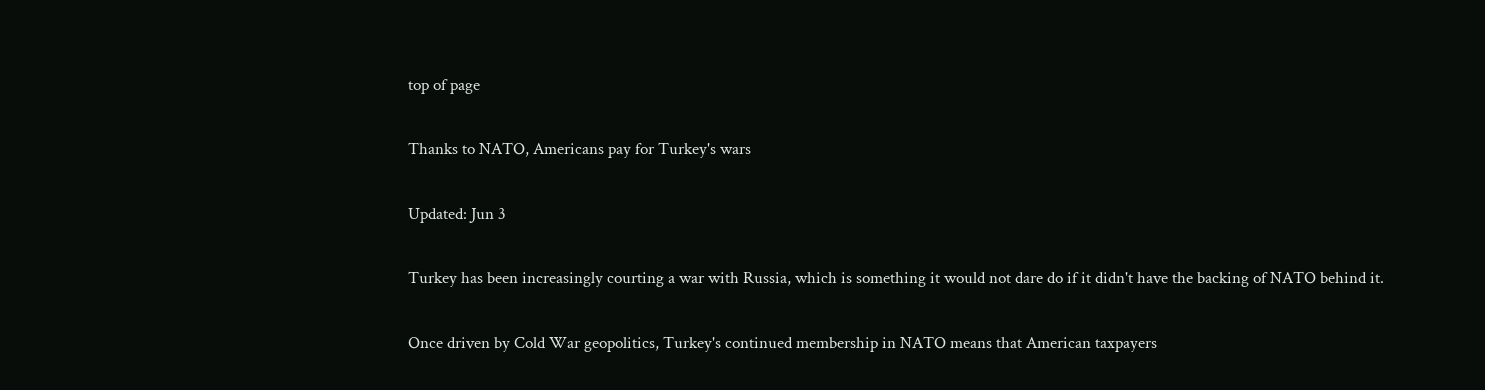top of page

Thanks to NATO, Americans pay for Turkey's wars

Updated: Jun 3

Turkey has been increasingly courting a war with Russia, which is something it would not dare do if it didn't have the backing of NATO behind it.

Once driven by Cold War geopolitics, Turkey's continued membership in NATO means that American taxpayers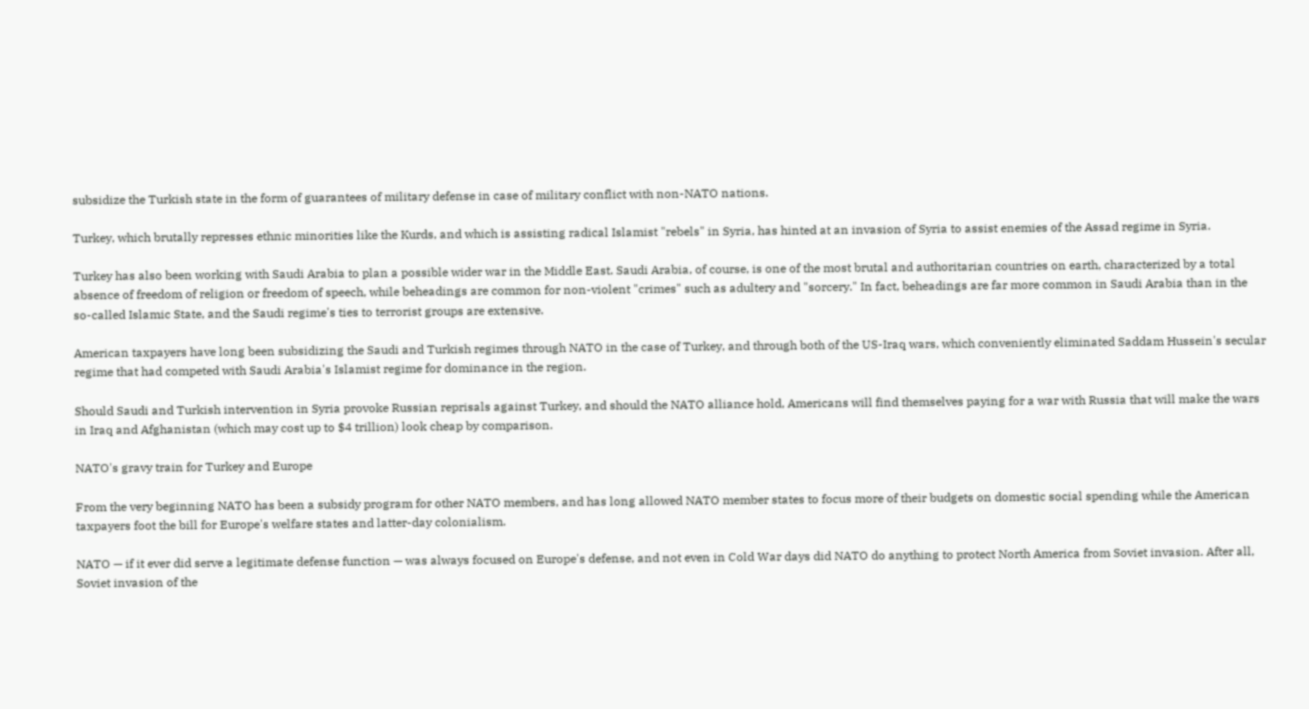subsidize the Turkish state in the form of guarantees of military defense in case of military conflict with non-NATO nations.

Turkey, which brutally represses ethnic minorities like the Kurds, and which is assisting radical Islamist "rebels" in Syria, has hinted at an invasion of Syria to assist enemies of the Assad regime in Syria.

Turkey has also been working with Saudi Arabia to plan a possible wider war in the Middle East. Saudi Arabia, of course, is one of the most brutal and authoritarian countries on earth, characterized by a total absence of freedom of religion or freedom of speech, while beheadings are common for non-violent "crimes" such as adultery and "sorcery." In fact, beheadings are far more common in Saudi Arabia than in the so-called Islamic State, and the Saudi regime's ties to terrorist groups are extensive.

American taxpayers have long been subsidizing the Saudi and Turkish regimes through NATO in the case of Turkey, and through both of the US-Iraq wars, which conveniently eliminated Saddam Hussein's secular regime that had competed with Saudi Arabia's Islamist regime for dominance in the region.

Should Saudi and Turkish intervention in Syria provoke Russian reprisals against Turkey, and should the NATO alliance hold, Americans will find themselves paying for a war with Russia that will make the wars in Iraq and Afghanistan (which may cost up to $4 trillion) look cheap by comparison.

NATO's gravy train for Turkey and Europe

From the very beginning NATO has been a subsidy program for other NATO members, and has long allowed NATO member states to focus more of their budgets on domestic social spending while the American taxpayers foot the bill for Europe's welfare states and latter-day colonialism.

NATO — if it ever did serve a legitimate defense function — was always focused on Europe's defense, and not even in Cold War days did NATO do anything to protect North America from Soviet invasion. After all, Soviet invasion of the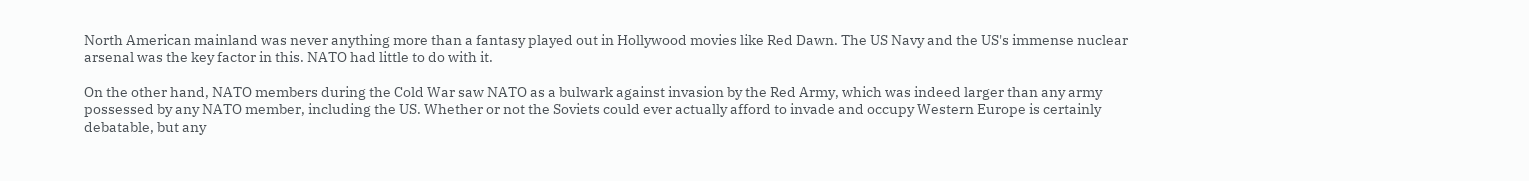North American mainland was never anything more than a fantasy played out in Hollywood movies like Red Dawn. The US Navy and the US's immense nuclear arsenal was the key factor in this. NATO had little to do with it.

On the other hand, NATO members during the Cold War saw NATO as a bulwark against invasion by the Red Army, which was indeed larger than any army possessed by any NATO member, including the US. Whether or not the Soviets could ever actually afford to invade and occupy Western Europe is certainly debatable, but any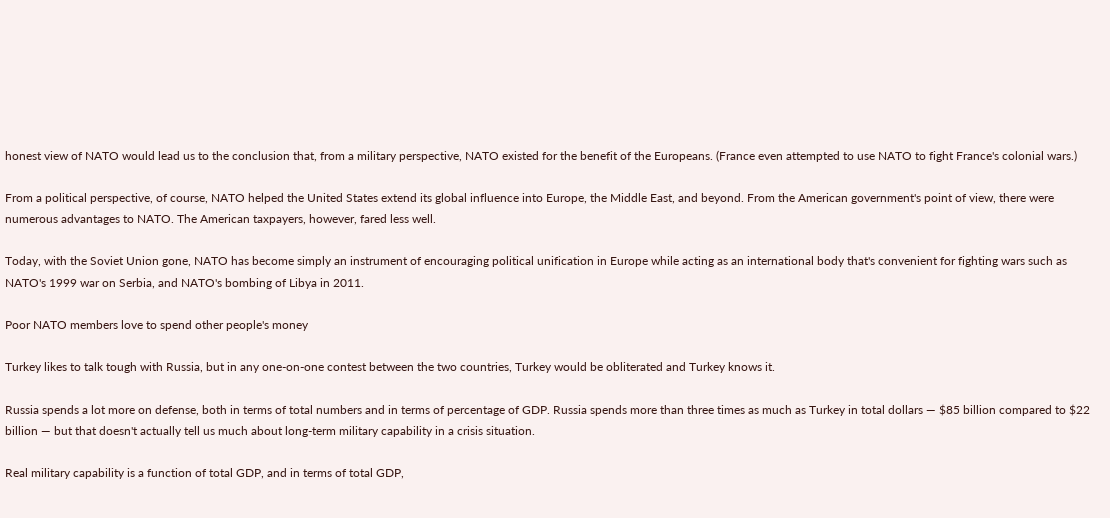honest view of NATO would lead us to the conclusion that, from a military perspective, NATO existed for the benefit of the Europeans. (France even attempted to use NATO to fight France's colonial wars.)

From a political perspective, of course, NATO helped the United States extend its global influence into Europe, the Middle East, and beyond. From the American government's point of view, there were numerous advantages to NATO. The American taxpayers, however, fared less well.

Today, with the Soviet Union gone, NATO has become simply an instrument of encouraging political unification in Europe while acting as an international body that's convenient for fighting wars such as NATO's 1999 war on Serbia, and NATO's bombing of Libya in 2011.

Poor NATO members love to spend other people's money

Turkey likes to talk tough with Russia, but in any one-on-one contest between the two countries, Turkey would be obliterated and Turkey knows it.

Russia spends a lot more on defense, both in terms of total numbers and in terms of percentage of GDP. Russia spends more than three times as much as Turkey in total dollars — $85 billion compared to $22 billion — but that doesn't actually tell us much about long-term military capability in a crisis situation.

Real military capability is a function of total GDP, and in terms of total GDP,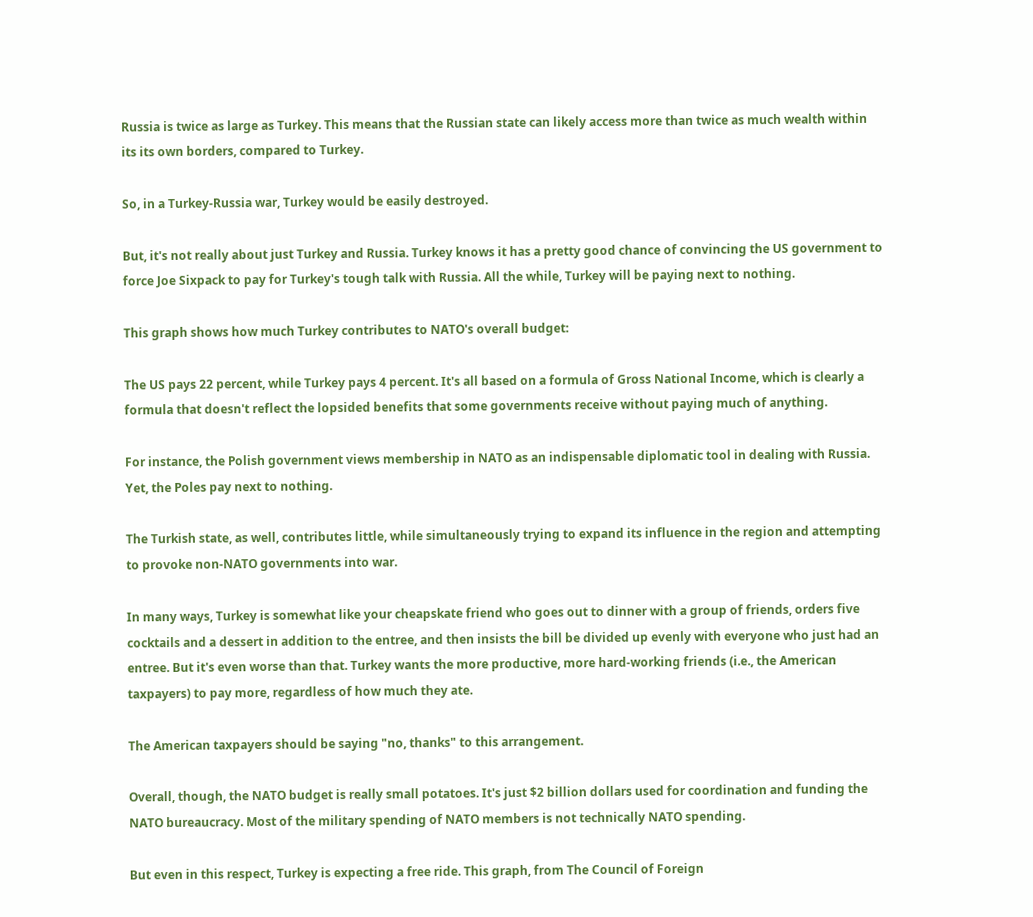Russia is twice as large as Turkey. This means that the Russian state can likely access more than twice as much wealth within its its own borders, compared to Turkey.

So, in a Turkey-Russia war, Turkey would be easily destroyed.

But, it's not really about just Turkey and Russia. Turkey knows it has a pretty good chance of convincing the US government to force Joe Sixpack to pay for Turkey's tough talk with Russia. All the while, Turkey will be paying next to nothing.

This graph shows how much Turkey contributes to NATO's overall budget:

The US pays 22 percent, while Turkey pays 4 percent. It's all based on a formula of Gross National Income, which is clearly a formula that doesn't reflect the lopsided benefits that some governments receive without paying much of anything.

For instance, the Polish government views membership in NATO as an indispensable diplomatic tool in dealing with Russia. Yet, the Poles pay next to nothing.

The Turkish state, as well, contributes little, while simultaneously trying to expand its influence in the region and attempting to provoke non-NATO governments into war.

In many ways, Turkey is somewhat like your cheapskate friend who goes out to dinner with a group of friends, orders five cocktails and a dessert in addition to the entree, and then insists the bill be divided up evenly with everyone who just had an entree. But it's even worse than that. Turkey wants the more productive, more hard-working friends (i.e., the American taxpayers) to pay more, regardless of how much they ate.

The American taxpayers should be saying "no, thanks" to this arrangement.

Overall, though, the NATO budget is really small potatoes. It's just $2 billion dollars used for coordination and funding the NATO bureaucracy. Most of the military spending of NATO members is not technically NATO spending.

But even in this respect, Turkey is expecting a free ride. This graph, from The Council of Foreign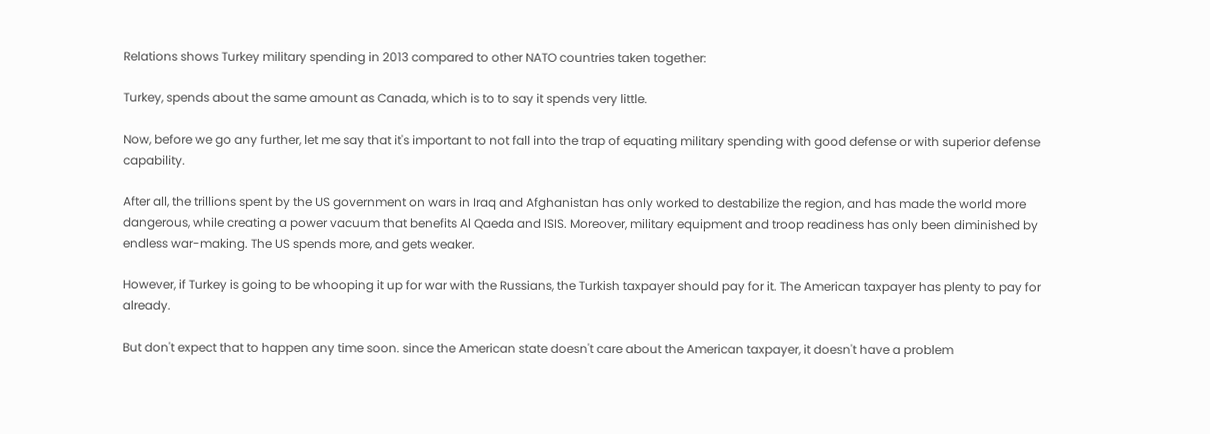Relations shows Turkey military spending in 2013 compared to other NATO countries taken together:

Turkey, spends about the same amount as Canada, which is to to say it spends very little.

Now, before we go any further, let me say that it's important to not fall into the trap of equating military spending with good defense or with superior defense capability.

After all, the trillions spent by the US government on wars in Iraq and Afghanistan has only worked to destabilize the region, and has made the world more dangerous, while creating a power vacuum that benefits Al Qaeda and ISIS. Moreover, military equipment and troop readiness has only been diminished by endless war-making. The US spends more, and gets weaker.

However, if Turkey is going to be whooping it up for war with the Russians, the Turkish taxpayer should pay for it. The American taxpayer has plenty to pay for already.

But don't expect that to happen any time soon. since the American state doesn't care about the American taxpayer, it doesn't have a problem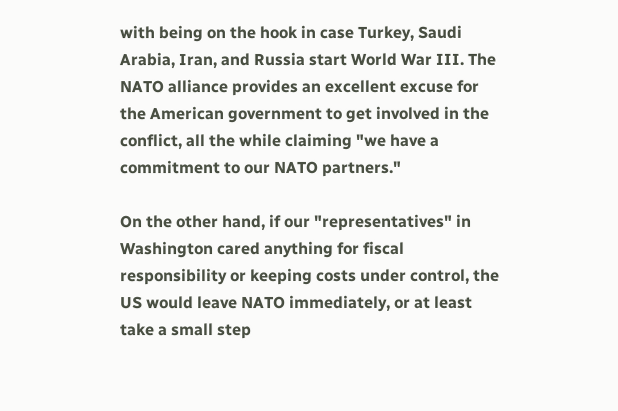with being on the hook in case Turkey, Saudi Arabia, Iran, and Russia start World War III. The NATO alliance provides an excellent excuse for the American government to get involved in the conflict, all the while claiming "we have a commitment to our NATO partners."

On the other hand, if our "representatives" in Washington cared anything for fiscal responsibility or keeping costs under control, the US would leave NATO immediately, or at least take a small step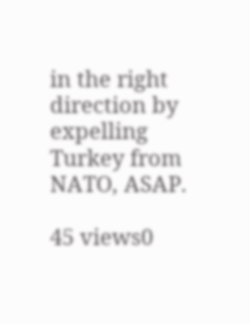in the right direction by expelling Turkey from NATO, ASAP.

45 views0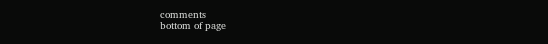comments
bottom of page